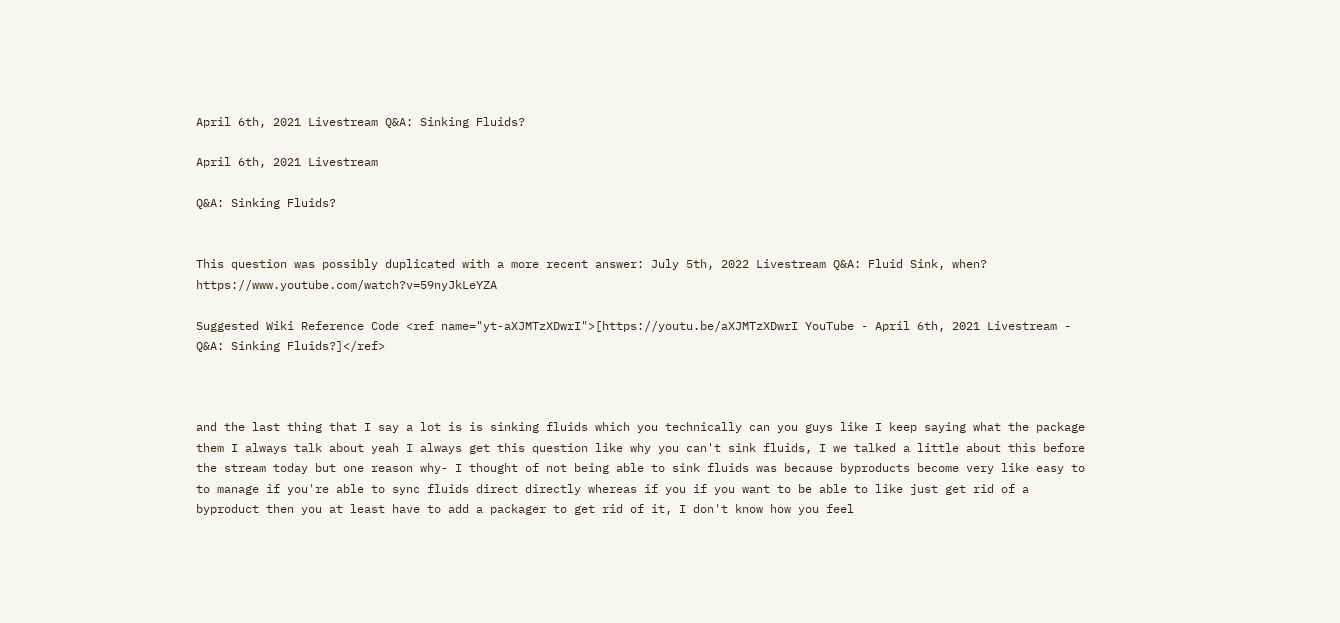April 6th, 2021 Livestream Q&A: Sinking Fluids?

April 6th, 2021 Livestream

Q&A: Sinking Fluids?


This question was possibly duplicated with a more recent answer: July 5th, 2022 Livestream Q&A: Fluid Sink, when? https://www.youtube.com/watch?v=59nyJkLeYZA

Suggested Wiki Reference Code <ref name="yt-aXJMTzXDwrI">[https://youtu.be/aXJMTzXDwrI YouTube - April 6th, 2021 Livestream - Q&A: Sinking Fluids?]</ref>



and the last thing that I say a lot is is sinking fluids which you technically can you guys like I keep saying what the package them I always talk about yeah I always get this question like why you can't sink fluids, I we talked a little about this before the stream today but one reason why- I thought of not being able to sink fluids was because byproducts become very like easy to to manage if you're able to sync fluids direct directly whereas if you if you want to be able to like just get rid of a byproduct then you at least have to add a packager to get rid of it, I don't know how you feel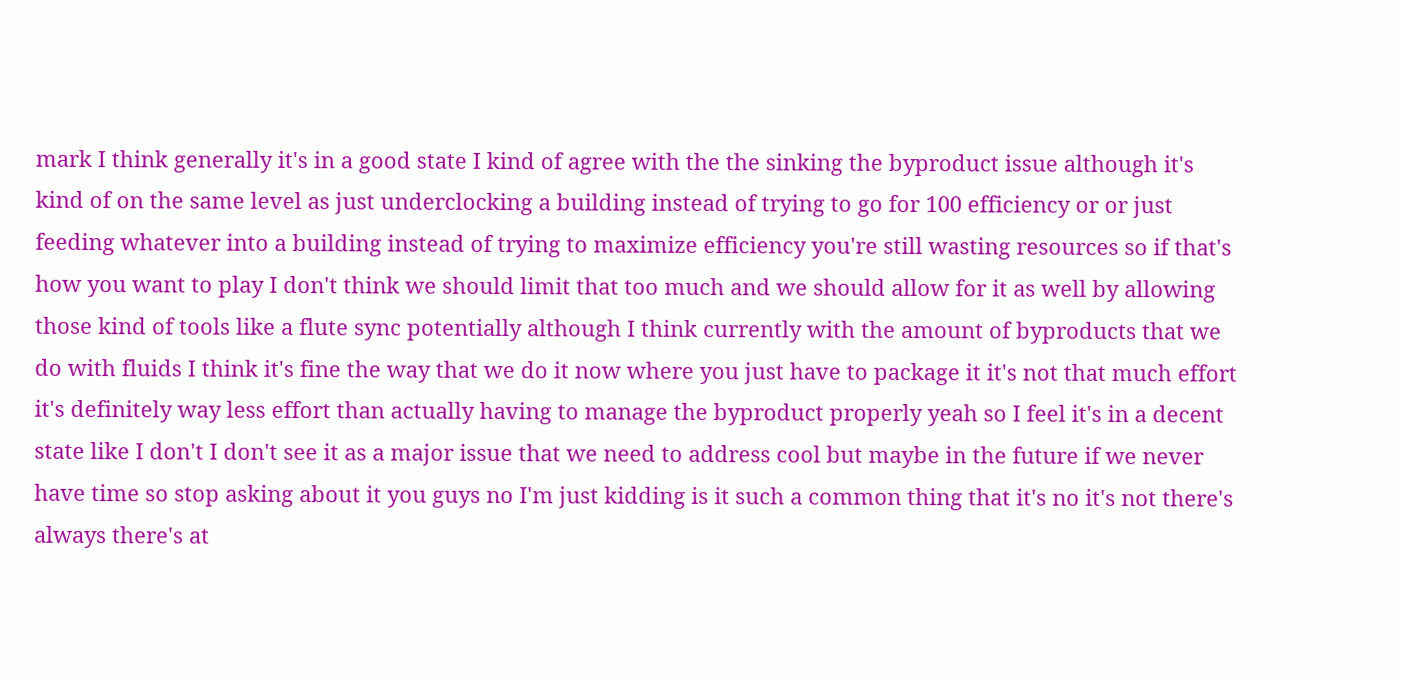mark I think generally it's in a good state I kind of agree with the the sinking the byproduct issue although it's kind of on the same level as just underclocking a building instead of trying to go for 100 efficiency or or just feeding whatever into a building instead of trying to maximize efficiency you're still wasting resources so if that's how you want to play I don't think we should limit that too much and we should allow for it as well by allowing those kind of tools like a flute sync potentially although I think currently with the amount of byproducts that we do with fluids I think it's fine the way that we do it now where you just have to package it it's not that much effort it's definitely way less effort than actually having to manage the byproduct properly yeah so I feel it's in a decent state like I don't I don't see it as a major issue that we need to address cool but maybe in the future if we never have time so stop asking about it you guys no I'm just kidding is it such a common thing that it's no it's not there's always there's at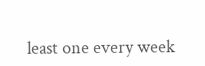least one every week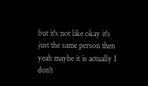but it's not like okay it's just the same person then yeah maybe it is actually I don't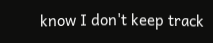know I don't keep track